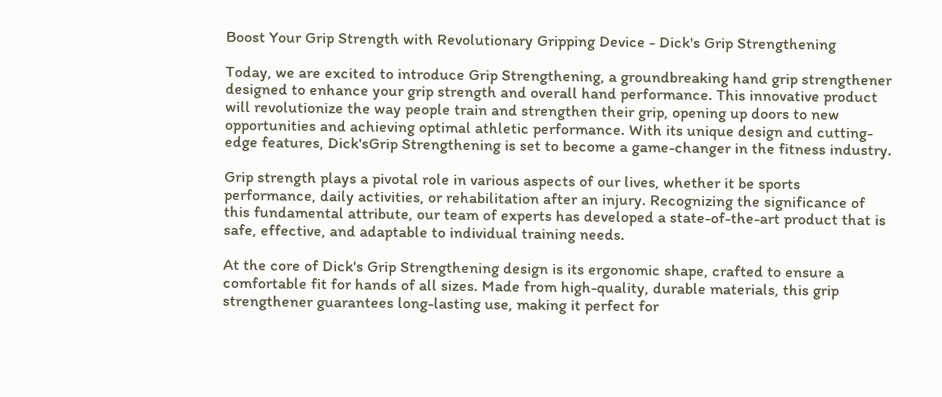Boost Your Grip Strength with Revolutionary Gripping Device - Dick's Grip Strengthening

Today, we are excited to introduce Grip Strengthening, a groundbreaking hand grip strengthener designed to enhance your grip strength and overall hand performance. This innovative product will revolutionize the way people train and strengthen their grip, opening up doors to new opportunities and achieving optimal athletic performance. With its unique design and cutting-edge features, Dick'sGrip Strengthening is set to become a game-changer in the fitness industry.

Grip strength plays a pivotal role in various aspects of our lives, whether it be sports performance, daily activities, or rehabilitation after an injury. Recognizing the significance of this fundamental attribute, our team of experts has developed a state-of-the-art product that is safe, effective, and adaptable to individual training needs.

At the core of Dick's Grip Strengthening design is its ergonomic shape, crafted to ensure a comfortable fit for hands of all sizes. Made from high-quality, durable materials, this grip strengthener guarantees long-lasting use, making it perfect for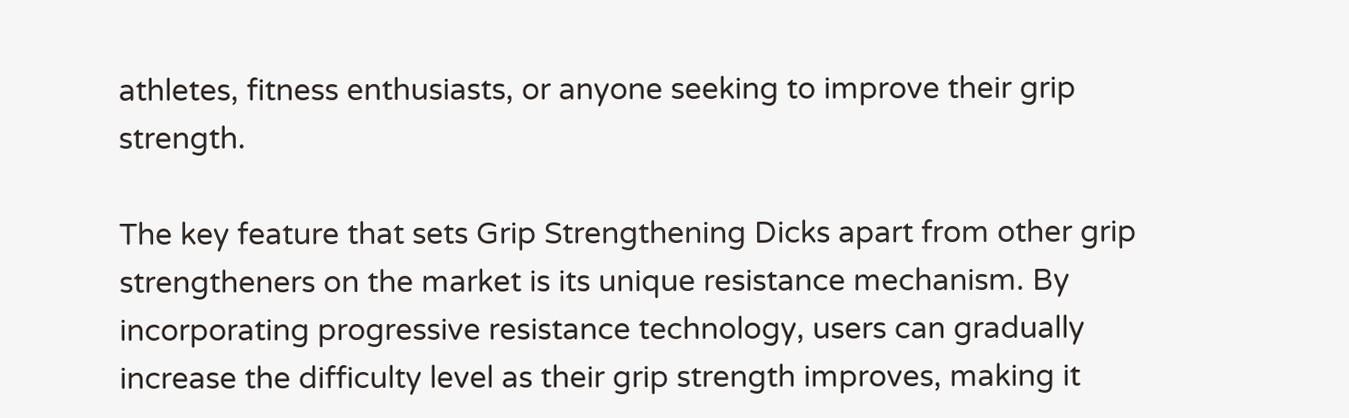athletes, fitness enthusiasts, or anyone seeking to improve their grip strength.

The key feature that sets Grip Strengthening Dicks apart from other grip strengtheners on the market is its unique resistance mechanism. By incorporating progressive resistance technology, users can gradually increase the difficulty level as their grip strength improves, making it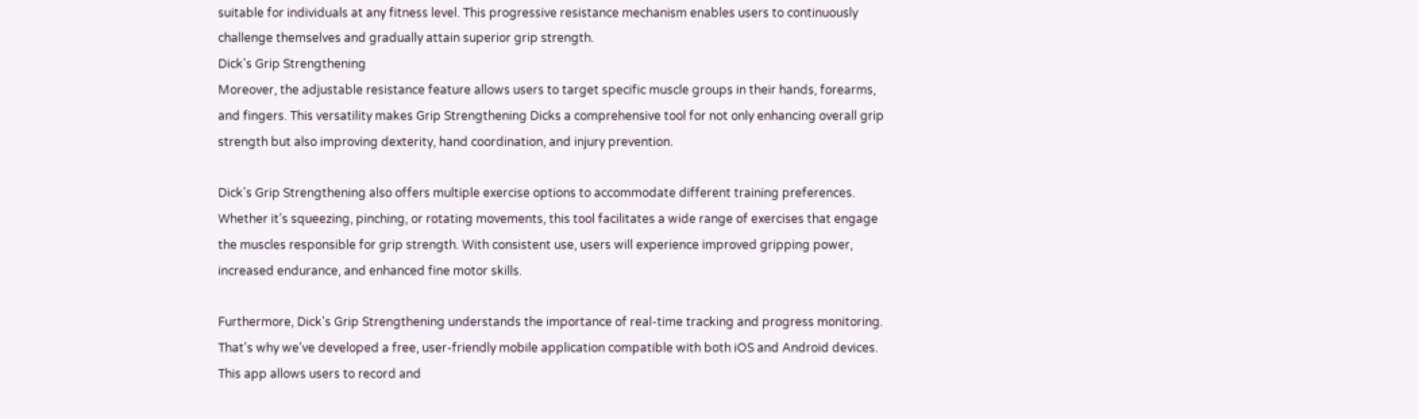suitable for individuals at any fitness level. This progressive resistance mechanism enables users to continuously challenge themselves and gradually attain superior grip strength.
Dick's Grip Strengthening
Moreover, the adjustable resistance feature allows users to target specific muscle groups in their hands, forearms, and fingers. This versatility makes Grip Strengthening Dicks a comprehensive tool for not only enhancing overall grip strength but also improving dexterity, hand coordination, and injury prevention.

Dick's Grip Strengthening also offers multiple exercise options to accommodate different training preferences. Whether it’s squeezing, pinching, or rotating movements, this tool facilitates a wide range of exercises that engage the muscles responsible for grip strength. With consistent use, users will experience improved gripping power, increased endurance, and enhanced fine motor skills.

Furthermore, Dick's Grip Strengthening understands the importance of real-time tracking and progress monitoring. That's why we've developed a free, user-friendly mobile application compatible with both iOS and Android devices. This app allows users to record and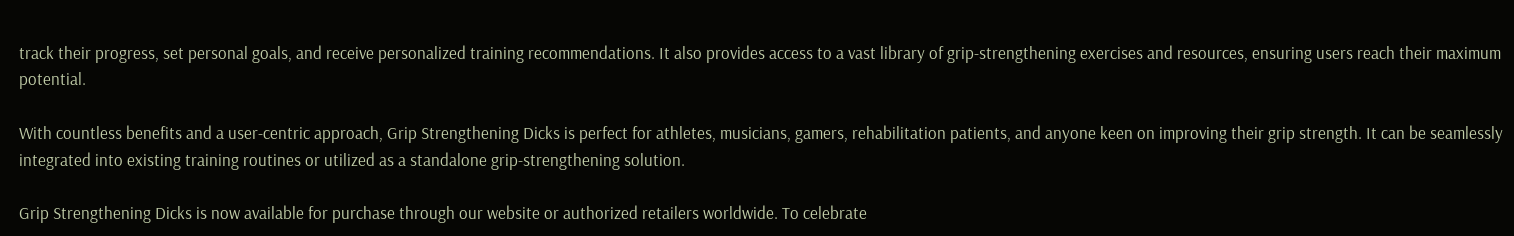track their progress, set personal goals, and receive personalized training recommendations. It also provides access to a vast library of grip-strengthening exercises and resources, ensuring users reach their maximum potential.

With countless benefits and a user-centric approach, Grip Strengthening Dicks is perfect for athletes, musicians, gamers, rehabilitation patients, and anyone keen on improving their grip strength. It can be seamlessly integrated into existing training routines or utilized as a standalone grip-strengthening solution.

Grip Strengthening Dicks is now available for purchase through our website or authorized retailers worldwide. To celebrate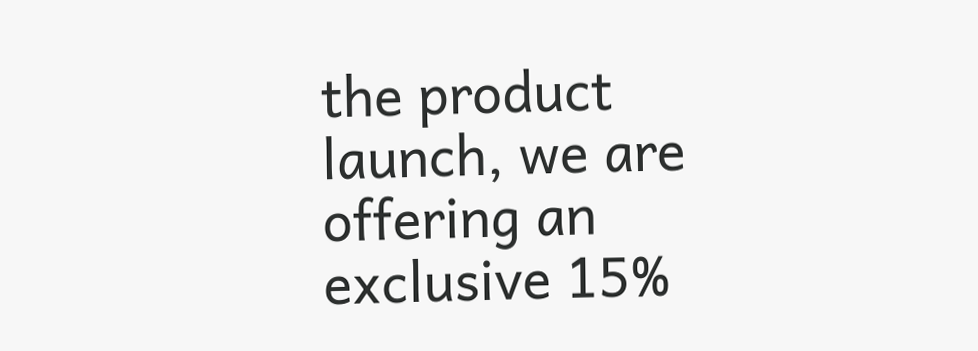the product launch, we are offering an exclusive 15%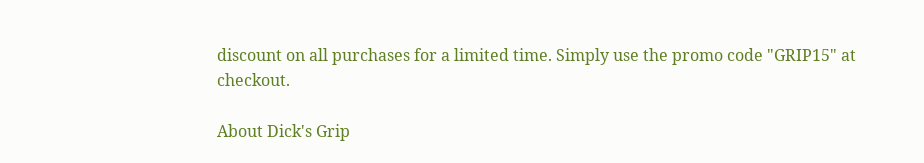discount on all purchases for a limited time. Simply use the promo code "GRIP15" at checkout.

About Dick's Grip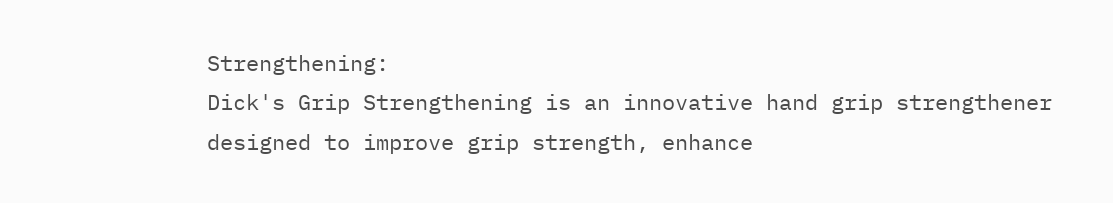Strengthening:
Dick's Grip Strengthening is an innovative hand grip strengthener designed to improve grip strength, enhance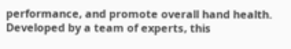performance, and promote overall hand health. Developed by a team of experts, this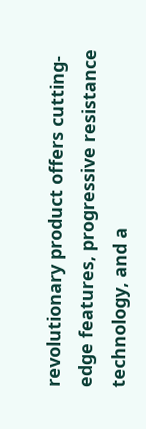revolutionary product offers cutting-edge features, progressive resistance technology, and a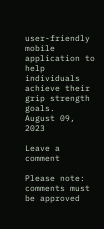user-friendly mobile application to help individuals achieve their grip strength goals.
August 09, 2023

Leave a comment

Please note: comments must be approved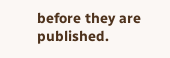before they are published.